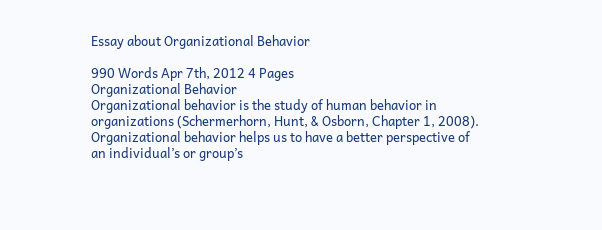Essay about Organizational Behavior

990 Words Apr 7th, 2012 4 Pages
Organizational Behavior
Organizational behavior is the study of human behavior in organizations (Schermerhorn, Hunt, & Osborn, Chapter 1, 2008). Organizational behavior helps us to have a better perspective of an individual’s or group’s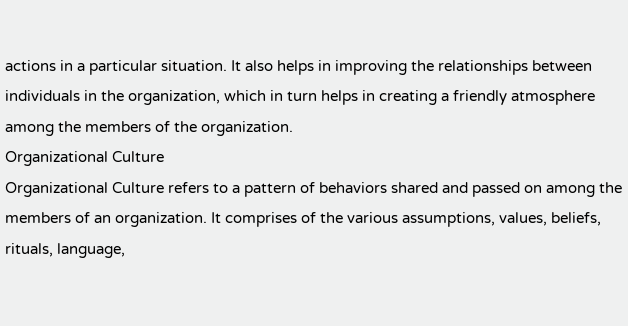actions in a particular situation. It also helps in improving the relationships between individuals in the organization, which in turn helps in creating a friendly atmosphere among the members of the organization.
Organizational Culture
Organizational Culture refers to a pattern of behaviors shared and passed on among the members of an organization. It comprises of the various assumptions, values, beliefs, rituals, language,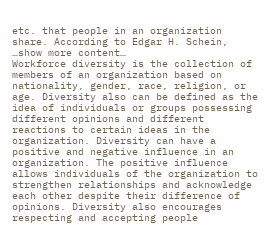etc. that people in an organization share. According to Edgar H. Schein,
…show more content…
Workforce diversity is the collection of members of an organization based on nationality, gender, race, religion, or age. Diversity also can be defined as the idea of individuals or groups possessing different opinions and different reactions to certain ideas in the organization. Diversity can have a positive and negative influence in an organization. The positive influence allows individuals of the organization to strengthen relationships and acknowledge each other despite their difference of opinions. Diversity also encourages respecting and accepting people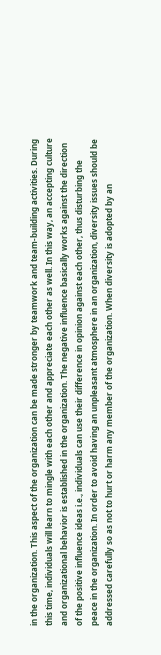in the organization. This aspect of the organization can be made stronger by teamwork and team-building activities. During this time, individuals will learn to mingle with each other and appreciate each other as well. In this way, an accepting culture and organizational behavior is established in the organization. The negative influence basically works against the direction of the positive influence ideas i.e., individuals can use their difference in opinion against each other, thus disturbing the peace in the organization. In order to avoid having an unpleasant atmosphere in an organization, diversity issues should be addressed carefully so as not to hurt or harm any member of the organization. When diversity is adopted by an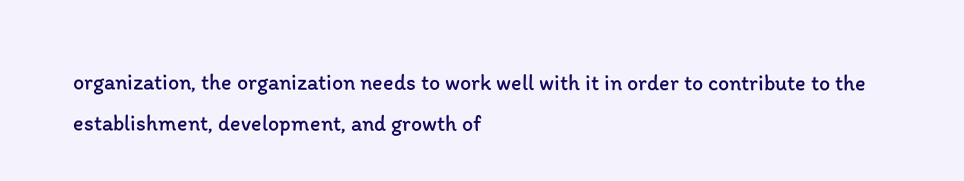organization, the organization needs to work well with it in order to contribute to the establishment, development, and growth of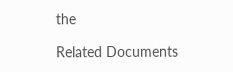the

Related Documents